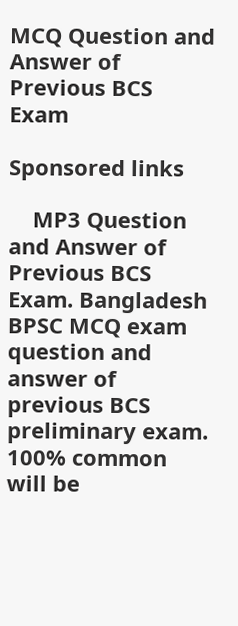MCQ Question and Answer of Previous BCS Exam

Sponsored links

    MP3 Question and Answer of Previous BCS Exam. Bangladesh BPSC MCQ exam question and answer of previous BCS preliminary exam. 100% common will be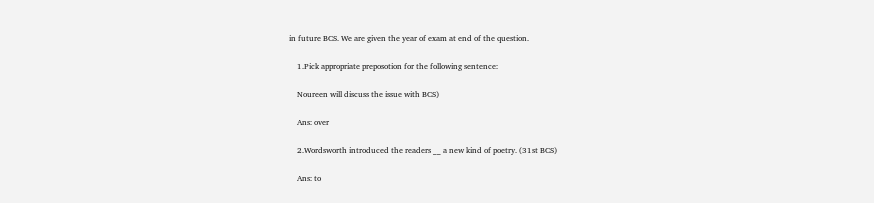in future BCS. We are given the year of exam at end of the question.

    1.Pick appropriate preposotion for the following sentence:

    Noureen will discuss the issue with BCS)

    Ans: over

    2.Wordsworth introduced the readers __ a new kind of poetry. (31st BCS)

    Ans: to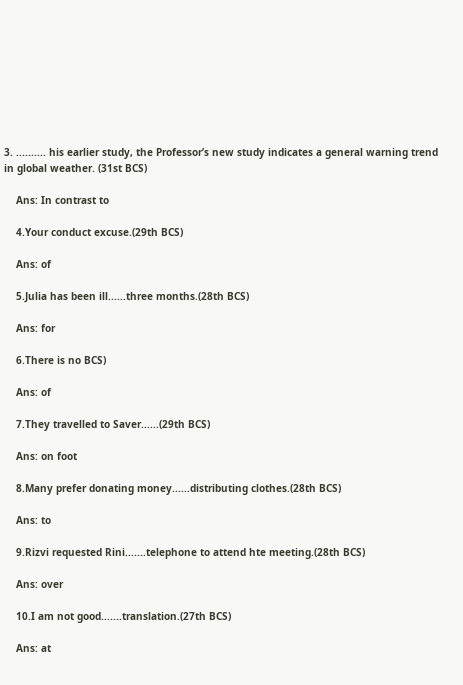3. .......... his earlier study, the Professor’s new study indicates a general warning trend in global weather. (31st BCS)

    Ans: In contrast to

    4.Your conduct excuse.(29th BCS)

    Ans: of

    5.Julia has been ill......three months.(28th BCS)

    Ans: for

    6.There is no BCS)

    Ans: of

    7.They travelled to Saver......(29th BCS)

    Ans: on foot

    8.Many prefer donating money......distributing clothes.(28th BCS)

    Ans: to

    9.Rizvi requested Rini.......telephone to attend hte meeting.(28th BCS)

    Ans: over

    10.I am not good.......translation.(27th BCS)

    Ans: at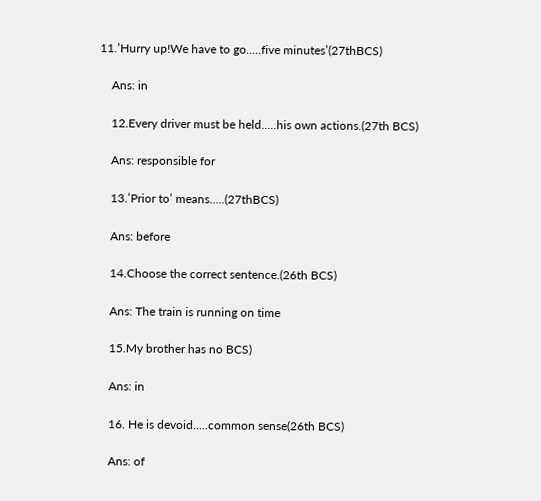11.’Hurry up!We have to go.....five minutes’(27thBCS)

    Ans: in

    12.Every driver must be held.....his own actions.(27th BCS)

    Ans: responsible for

    13.’Prior to’ means.....(27thBCS)

    Ans: before

    14.Choose the correct sentence.(26th BCS)

    Ans: The train is running on time

    15.My brother has no BCS)

    Ans: in

    16. He is devoid.....common sense(26th BCS)

    Ans: of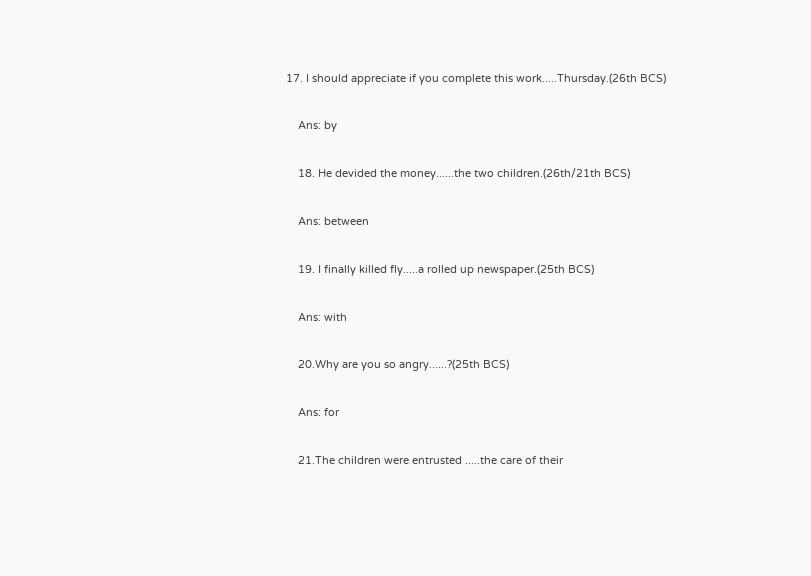17. I should appreciate if you complete this work.....Thursday.(26th BCS)

    Ans: by

    18. He devided the money......the two children.(26th/21th BCS)

    Ans: between

    19. I finally killed fly.....a rolled up newspaper.(25th BCS)

    Ans: with

    20.Why are you so angry......?(25th BCS)

    Ans: for

    21.The children were entrusted .....the care of their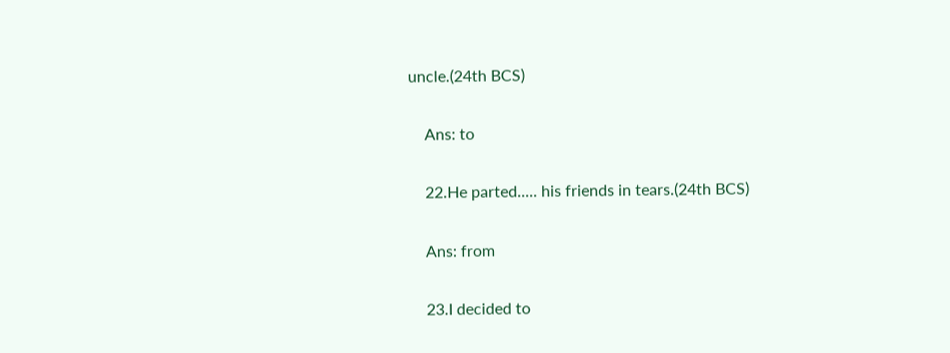uncle.(24th BCS)

    Ans: to

    22.He parted..... his friends in tears.(24th BCS)

    Ans: from

    23.I decided to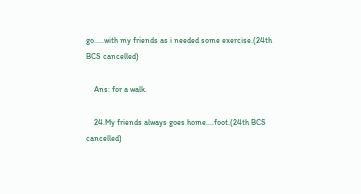go.....with my friends as i needed some exercise.(24th BCS cancelled)

    Ans: for a walk.

    24.My friends always goes home....foot.(24th BCS cancelled)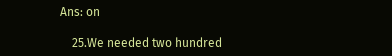Ans: on

    25.We needed two hundred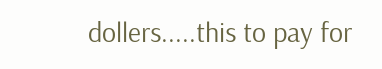dollers.....this to pay for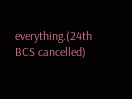everything.(24th BCS cancelled)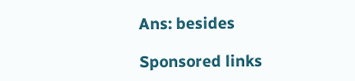Ans: besides

Sponsored links